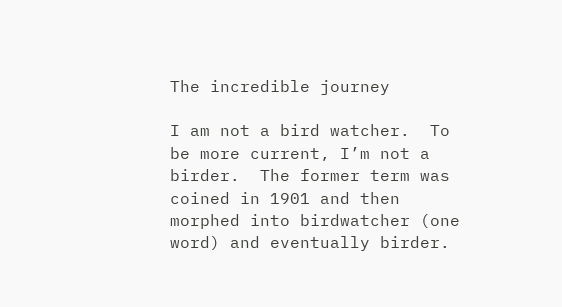The incredible journey

I am not a bird watcher.  To be more current, I’m not a birder.  The former term was coined in 1901 and then morphed into birdwatcher (one word) and eventually birder.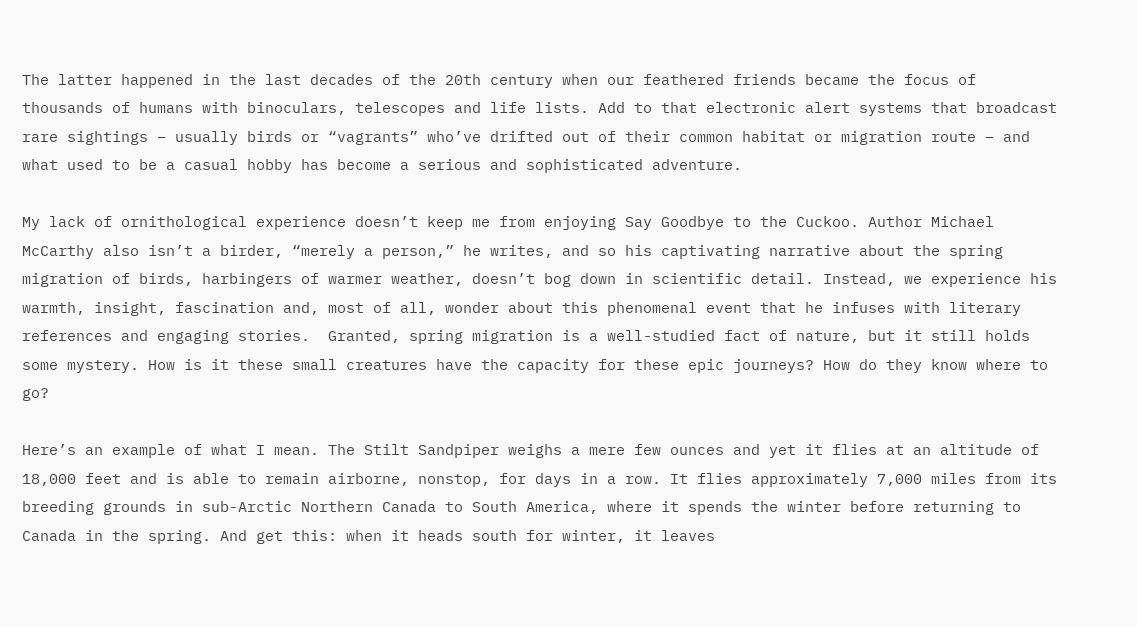The latter happened in the last decades of the 20th century when our feathered friends became the focus of thousands of humans with binoculars, telescopes and life lists. Add to that electronic alert systems that broadcast rare sightings – usually birds or “vagrants” who’ve drifted out of their common habitat or migration route – and what used to be a casual hobby has become a serious and sophisticated adventure.

My lack of ornithological experience doesn’t keep me from enjoying Say Goodbye to the Cuckoo. Author Michael McCarthy also isn’t a birder, “merely a person,” he writes, and so his captivating narrative about the spring migration of birds, harbingers of warmer weather, doesn’t bog down in scientific detail. Instead, we experience his warmth, insight, fascination and, most of all, wonder about this phenomenal event that he infuses with literary references and engaging stories.  Granted, spring migration is a well-studied fact of nature, but it still holds some mystery. How is it these small creatures have the capacity for these epic journeys? How do they know where to go?

Here’s an example of what I mean. The Stilt Sandpiper weighs a mere few ounces and yet it flies at an altitude of 18,000 feet and is able to remain airborne, nonstop, for days in a row. It flies approximately 7,000 miles from its breeding grounds in sub-Arctic Northern Canada to South America, where it spends the winter before returning to Canada in the spring. And get this: when it heads south for winter, it leaves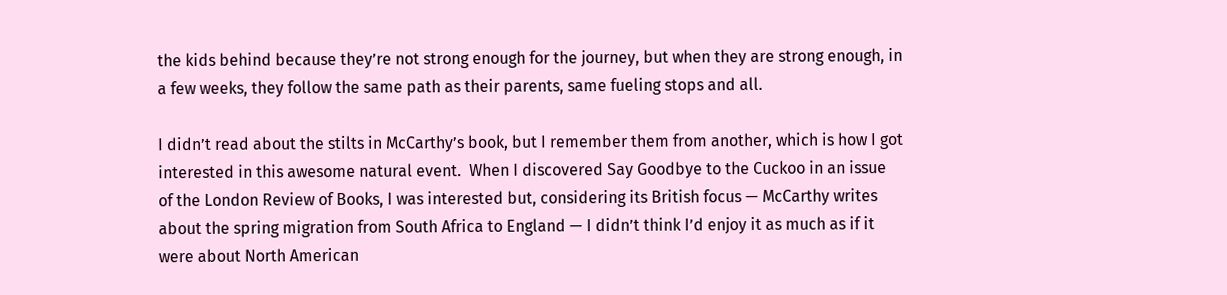the kids behind because they’re not strong enough for the journey, but when they are strong enough, in a few weeks, they follow the same path as their parents, same fueling stops and all.

I didn’t read about the stilts in McCarthy’s book, but I remember them from another, which is how I got interested in this awesome natural event.  When I discovered Say Goodbye to the Cuckoo in an issue of the London Review of Books, I was interested but, considering its British focus — McCarthy writes about the spring migration from South Africa to England — I didn’t think I’d enjoy it as much as if it were about North American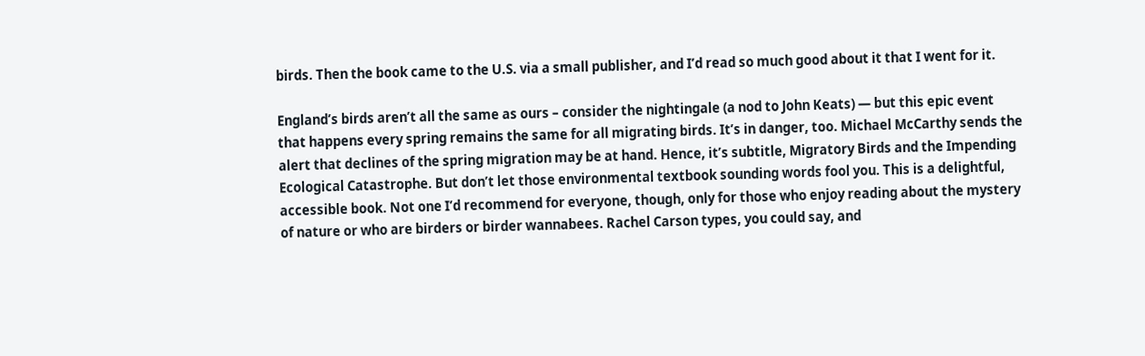birds. Then the book came to the U.S. via a small publisher, and I’d read so much good about it that I went for it.

England’s birds aren’t all the same as ours – consider the nightingale (a nod to John Keats) — but this epic event that happens every spring remains the same for all migrating birds. It’s in danger, too. Michael McCarthy sends the alert that declines of the spring migration may be at hand. Hence, it’s subtitle, Migratory Birds and the Impending Ecological Catastrophe. But don’t let those environmental textbook sounding words fool you. This is a delightful, accessible book. Not one I’d recommend for everyone, though, only for those who enjoy reading about the mystery of nature or who are birders or birder wannabees. Rachel Carson types, you could say, and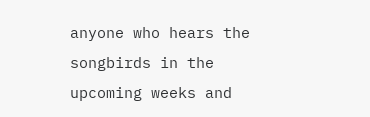anyone who hears the songbirds in the upcoming weeks and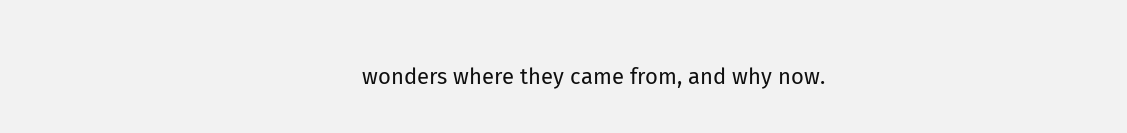wonders where they came from, and why now.